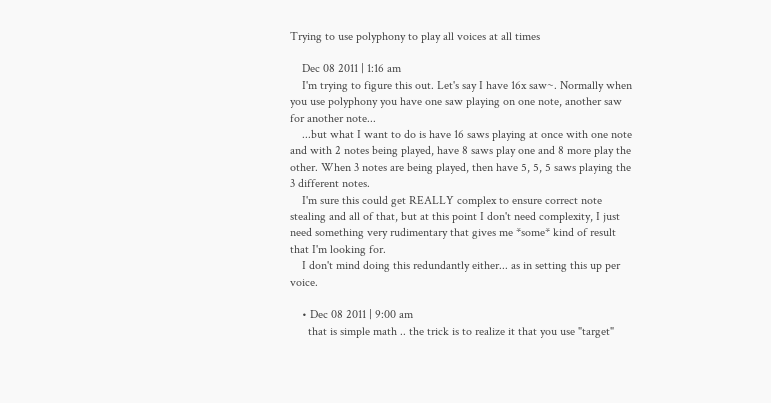Trying to use polyphony to play all voices at all times

    Dec 08 2011 | 1:16 am
    I'm trying to figure this out. Let's say I have 16x saw~. Normally when you use polyphony you have one saw playing on one note, another saw for another note...
    ...but what I want to do is have 16 saws playing at once with one note and with 2 notes being played, have 8 saws play one and 8 more play the other. When 3 notes are being played, then have 5, 5, 5 saws playing the 3 different notes.
    I'm sure this could get REALLY complex to ensure correct note stealing and all of that, but at this point I don't need complexity, I just need something very rudimentary that gives me *some* kind of result that I'm looking for.
    I don't mind doing this redundantly either... as in setting this up per voice.

    • Dec 08 2011 | 9:00 am
      that is simple math .. the trick is to realize it that you use "target"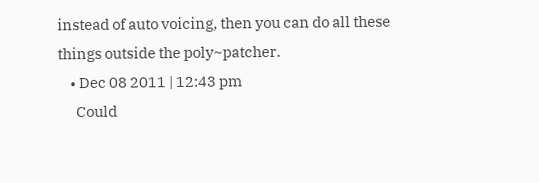instead of auto voicing, then you can do all these things outside the poly~patcher.
    • Dec 08 2011 | 12:43 pm
      Could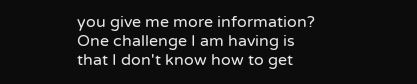you give me more information? One challenge I am having is that I don't know how to get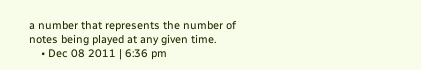a number that represents the number of notes being played at any given time.
    • Dec 08 2011 | 6:36 pm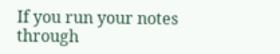If you run your notes through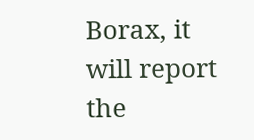Borax, it will report the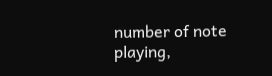number of note playing,